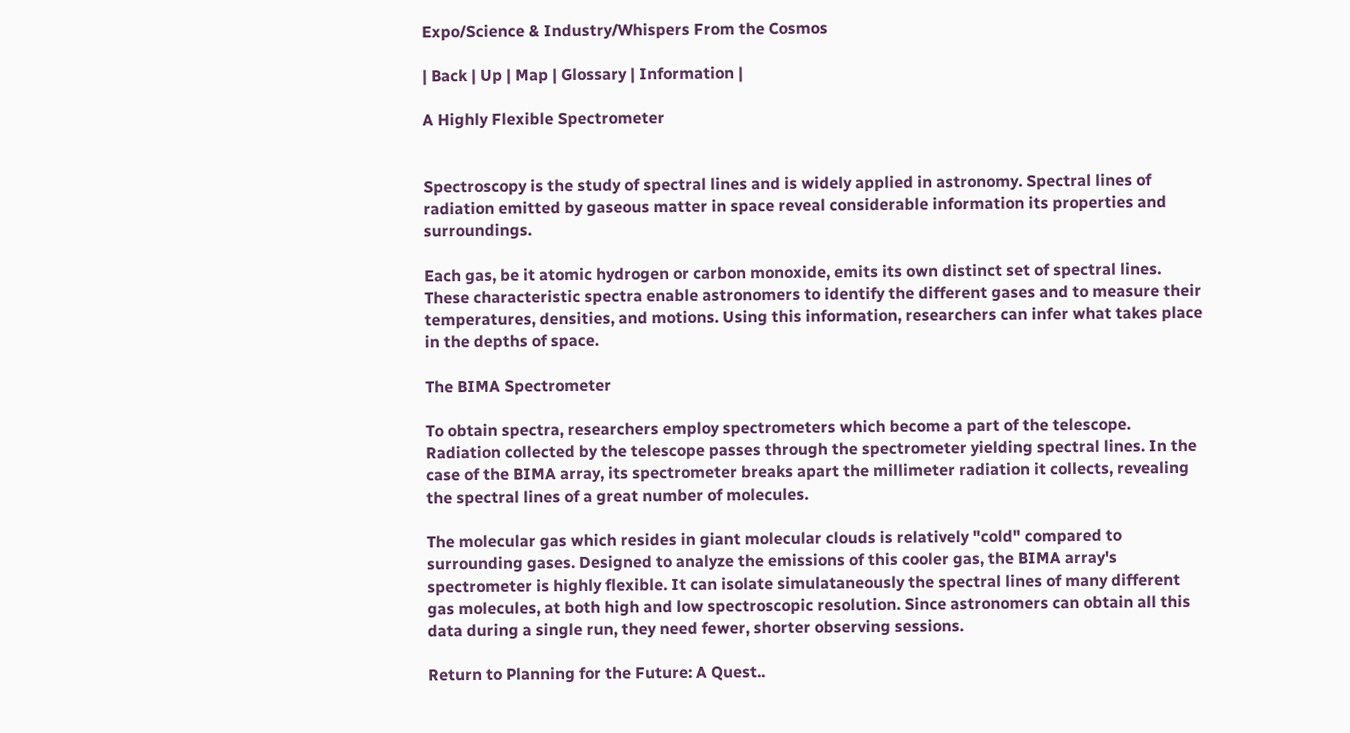Expo/Science & Industry/Whispers From the Cosmos

| Back | Up | Map | Glossary | Information |

A Highly Flexible Spectrometer


Spectroscopy is the study of spectral lines and is widely applied in astronomy. Spectral lines of radiation emitted by gaseous matter in space reveal considerable information its properties and surroundings.

Each gas, be it atomic hydrogen or carbon monoxide, emits its own distinct set of spectral lines. These characteristic spectra enable astronomers to identify the different gases and to measure their temperatures, densities, and motions. Using this information, researchers can infer what takes place in the depths of space.

The BIMA Spectrometer

To obtain spectra, researchers employ spectrometers which become a part of the telescope. Radiation collected by the telescope passes through the spectrometer yielding spectral lines. In the case of the BIMA array, its spectrometer breaks apart the millimeter radiation it collects, revealing the spectral lines of a great number of molecules.

The molecular gas which resides in giant molecular clouds is relatively "cold" compared to surrounding gases. Designed to analyze the emissions of this cooler gas, the BIMA array's spectrometer is highly flexible. It can isolate simulataneously the spectral lines of many different gas molecules, at both high and low spectroscopic resolution. Since astronomers can obtain all this data during a single run, they need fewer, shorter observing sessions.

Return to Planning for the Future: A Quest..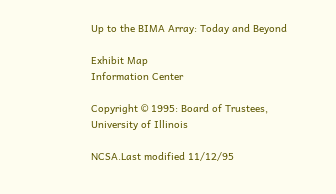Up to the BIMA Array: Today and Beyond

Exhibit Map
Information Center

Copyright © 1995: Board of Trustees, University of Illinois

NCSA.Last modified 11/12/95